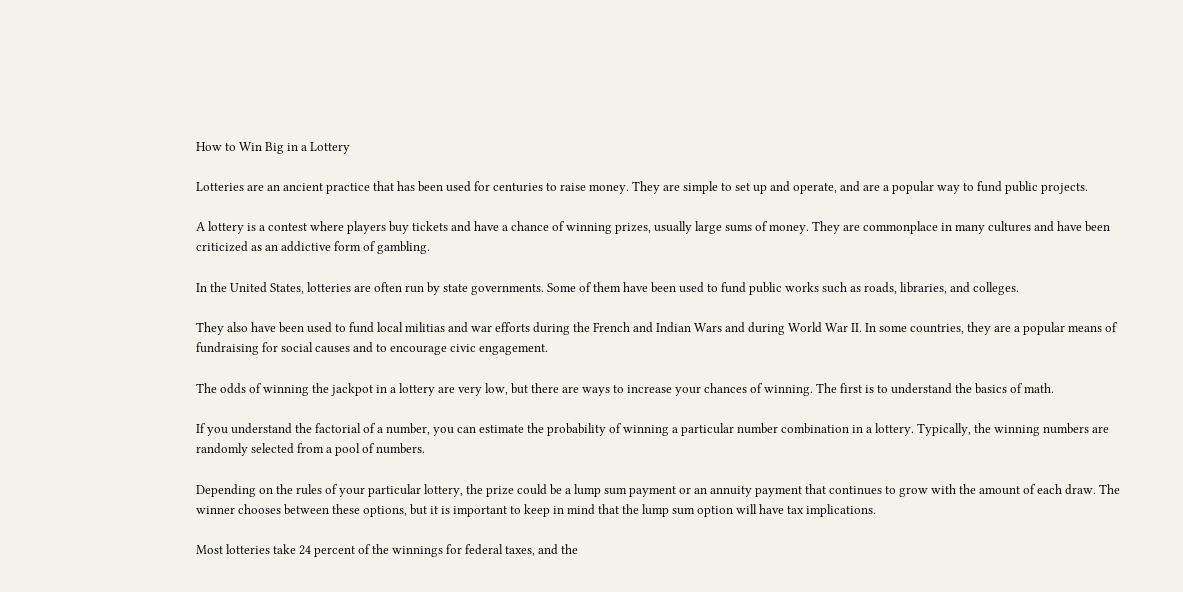How to Win Big in a Lottery

Lotteries are an ancient practice that has been used for centuries to raise money. They are simple to set up and operate, and are a popular way to fund public projects.

A lottery is a contest where players buy tickets and have a chance of winning prizes, usually large sums of money. They are commonplace in many cultures and have been criticized as an addictive form of gambling.

In the United States, lotteries are often run by state governments. Some of them have been used to fund public works such as roads, libraries, and colleges.

They also have been used to fund local militias and war efforts during the French and Indian Wars and during World War II. In some countries, they are a popular means of fundraising for social causes and to encourage civic engagement.

The odds of winning the jackpot in a lottery are very low, but there are ways to increase your chances of winning. The first is to understand the basics of math.

If you understand the factorial of a number, you can estimate the probability of winning a particular number combination in a lottery. Typically, the winning numbers are randomly selected from a pool of numbers.

Depending on the rules of your particular lottery, the prize could be a lump sum payment or an annuity payment that continues to grow with the amount of each draw. The winner chooses between these options, but it is important to keep in mind that the lump sum option will have tax implications.

Most lotteries take 24 percent of the winnings for federal taxes, and the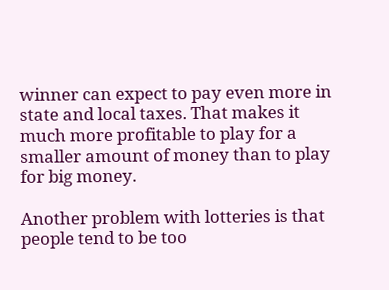winner can expect to pay even more in state and local taxes. That makes it much more profitable to play for a smaller amount of money than to play for big money.

Another problem with lotteries is that people tend to be too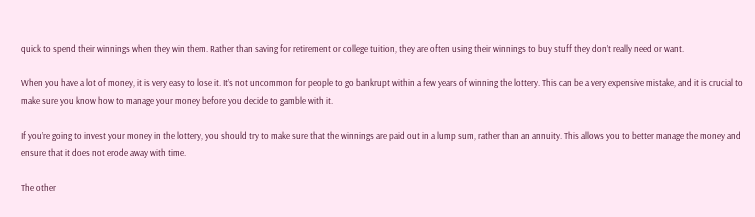quick to spend their winnings when they win them. Rather than saving for retirement or college tuition, they are often using their winnings to buy stuff they don’t really need or want.

When you have a lot of money, it is very easy to lose it. It’s not uncommon for people to go bankrupt within a few years of winning the lottery. This can be a very expensive mistake, and it is crucial to make sure you know how to manage your money before you decide to gamble with it.

If you’re going to invest your money in the lottery, you should try to make sure that the winnings are paid out in a lump sum, rather than an annuity. This allows you to better manage the money and ensure that it does not erode away with time.

The other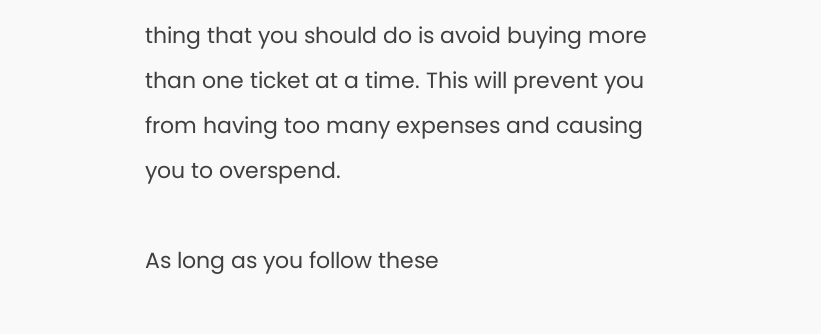thing that you should do is avoid buying more than one ticket at a time. This will prevent you from having too many expenses and causing you to overspend.

As long as you follow these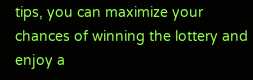tips, you can maximize your chances of winning the lottery and enjoy a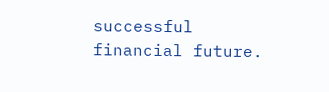successful financial future.